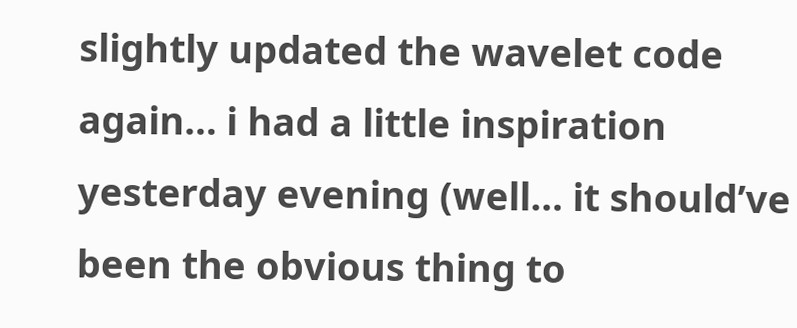slightly updated the wavelet code again… i had a little inspiration yesterday evening (well… it should’ve been the obvious thing to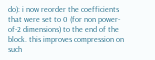do): i now reorder the coefficients that were set to 0 (for non power-of-2 dimensions) to the end of the block. this improves compression on such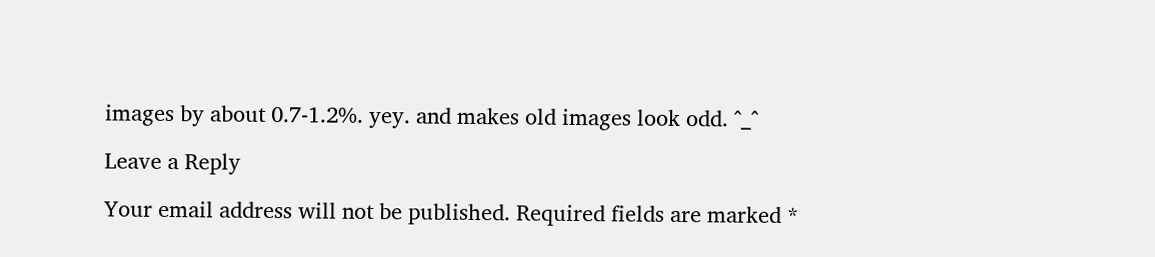images by about 0.7-1.2%. yey. and makes old images look odd. ^_^

Leave a Reply

Your email address will not be published. Required fields are marked *